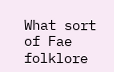What sort of Fae folklore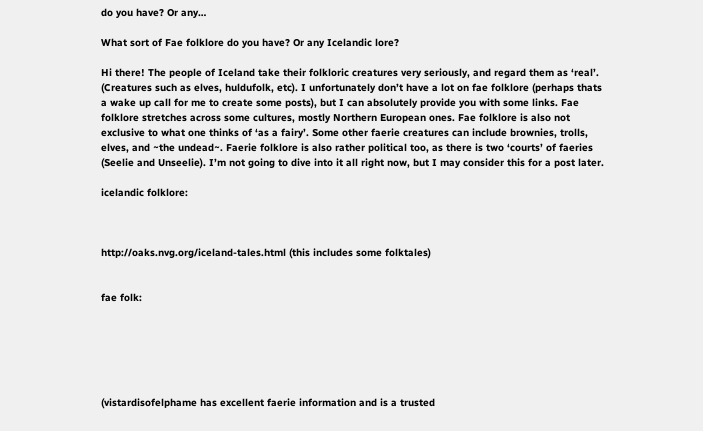do you have? Or any…

What sort of Fae folklore do you have? Or any Icelandic lore?

Hi there! The people of Iceland take their folkloric creatures very seriously, and regard them as ‘real’. (Creatures such as elves, huldufolk, etc). I unfortunately don’t have a lot on fae folklore (perhaps thats a wake up call for me to create some posts), but I can absolutely provide you with some links. Fae folklore stretches across some cultures, mostly Northern European ones. Fae folklore is also not exclusive to what one thinks of ‘as a fairy’. Some other faerie creatures can include brownies, trolls, elves, and ~the undead~. Faerie folklore is also rather political too, as there is two ‘courts’ of faeries (Seelie and Unseelie). I’m not going to dive into it all right now, but I may consider this for a post later.

icelandic folklore:



http://oaks.nvg.org/iceland-tales.html (this includes some folktales)


fae folk:






(vistardisofelphame has excellent faerie information and is a trusted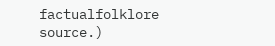factualfolklore source.)